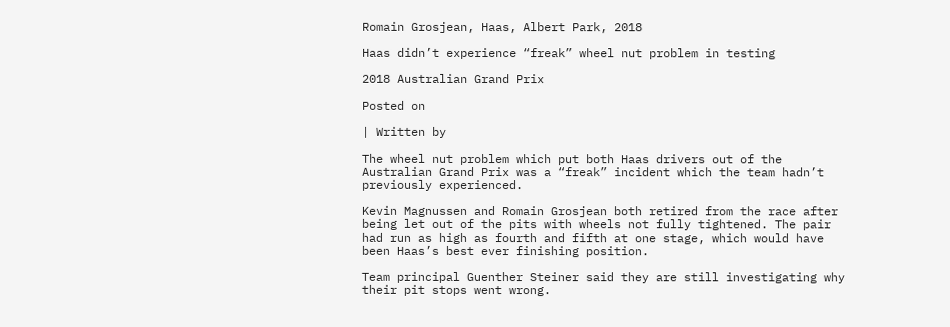Romain Grosjean, Haas, Albert Park, 2018

Haas didn’t experience “freak” wheel nut problem in testing

2018 Australian Grand Prix

Posted on

| Written by

The wheel nut problem which put both Haas drivers out of the Australian Grand Prix was a “freak” incident which the team hadn’t previously experienced.

Kevin Magnussen and Romain Grosjean both retired from the race after being let out of the pits with wheels not fully tightened. The pair had run as high as fourth and fifth at one stage, which would have been Haas’s best ever finishing position.

Team principal Guenther Steiner said they are still investigating why their pit stops went wrong.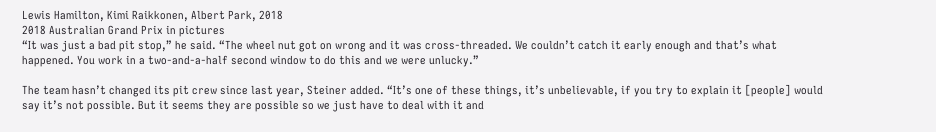Lewis Hamilton, Kimi Raikkonen, Albert Park, 2018
2018 Australian Grand Prix in pictures
“It was just a bad pit stop,” he said. “The wheel nut got on wrong and it was cross-threaded. We couldn’t catch it early enough and that’s what happened. You work in a two-and-a-half second window to do this and we were unlucky.”

The team hasn’t changed its pit crew since last year, Steiner added. “It’s one of these things, it’s unbelievable, if you try to explain it [people] would say it’s not possible. But it seems they are possible so we just have to deal with it and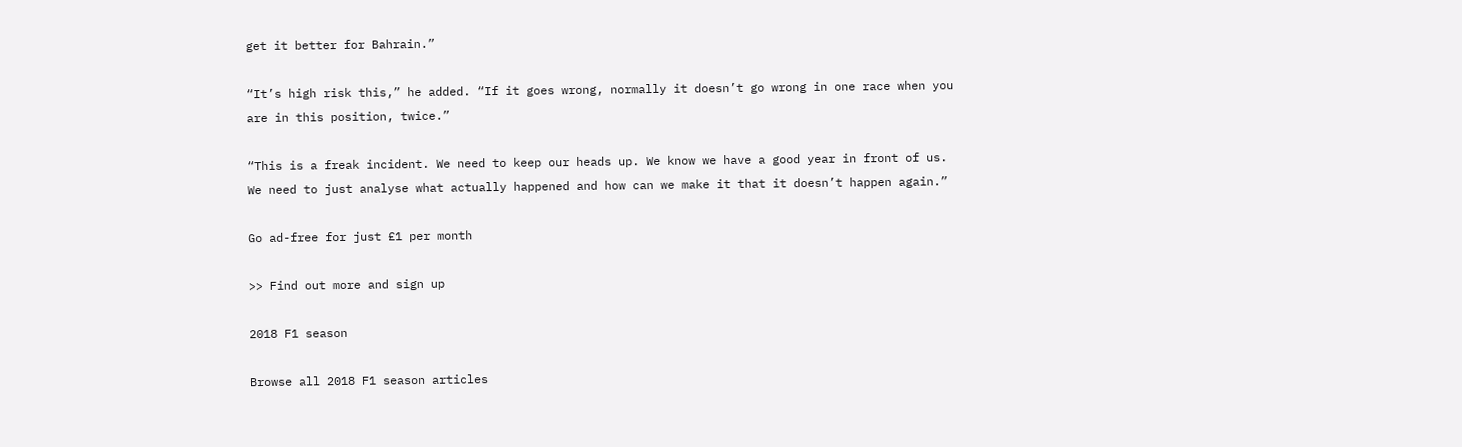get it better for Bahrain.”

“It’s high risk this,” he added. “If it goes wrong, normally it doesn’t go wrong in one race when you are in this position, twice.”

“This is a freak incident. We need to keep our heads up. We know we have a good year in front of us. We need to just analyse what actually happened and how can we make it that it doesn’t happen again.”

Go ad-free for just £1 per month

>> Find out more and sign up

2018 F1 season

Browse all 2018 F1 season articles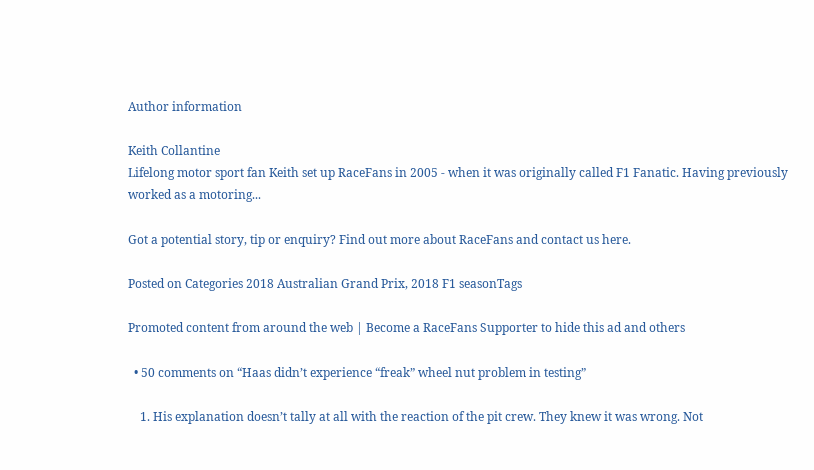Author information

Keith Collantine
Lifelong motor sport fan Keith set up RaceFans in 2005 - when it was originally called F1 Fanatic. Having previously worked as a motoring...

Got a potential story, tip or enquiry? Find out more about RaceFans and contact us here.

Posted on Categories 2018 Australian Grand Prix, 2018 F1 seasonTags

Promoted content from around the web | Become a RaceFans Supporter to hide this ad and others

  • 50 comments on “Haas didn’t experience “freak” wheel nut problem in testing”

    1. His explanation doesn’t tally at all with the reaction of the pit crew. They knew it was wrong. Not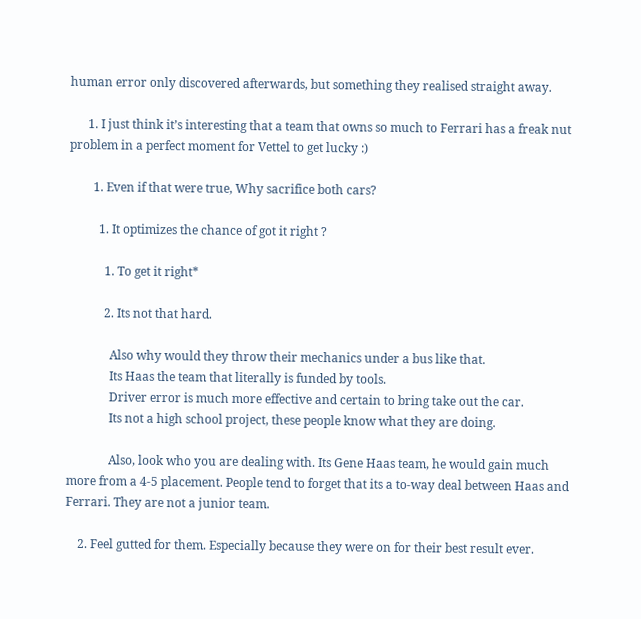human error only discovered afterwards, but something they realised straight away.

      1. I just think it’s interesting that a team that owns so much to Ferrari has a freak nut problem in a perfect moment for Vettel to get lucky :)

        1. Even if that were true, Why sacrifice both cars?

          1. It optimizes the chance of got it right ?

            1. To get it right*

            2. Its not that hard.

              Also why would they throw their mechanics under a bus like that.
              Its Haas the team that literally is funded by tools.
              Driver error is much more effective and certain to bring take out the car.
              Its not a high school project, these people know what they are doing.

              Also, look who you are dealing with. Its Gene Haas team, he would gain much more from a 4-5 placement. People tend to forget that its a to-way deal between Haas and Ferrari. They are not a junior team.

    2. Feel gutted for them. Especially because they were on for their best result ever.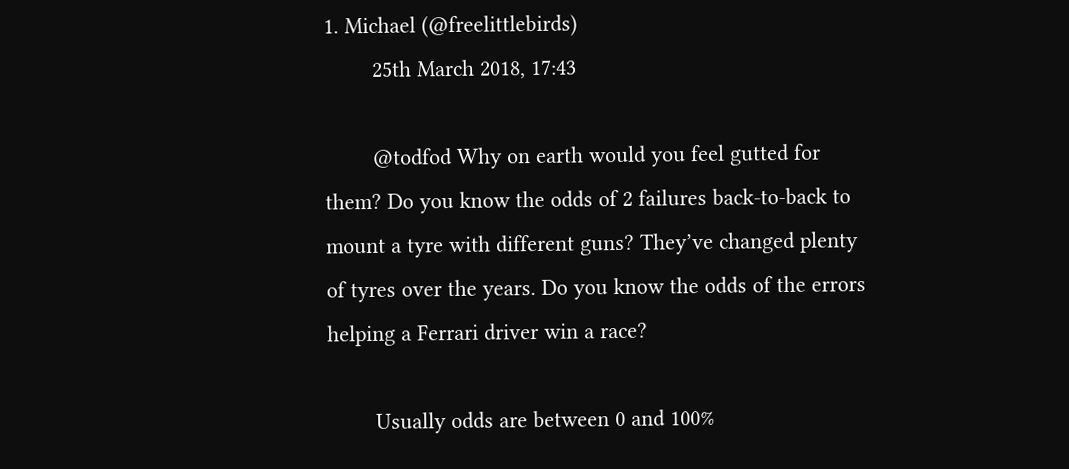1. Michael (@freelittlebirds)
        25th March 2018, 17:43

        @todfod Why on earth would you feel gutted for them? Do you know the odds of 2 failures back-to-back to mount a tyre with different guns? They’ve changed plenty of tyres over the years. Do you know the odds of the errors helping a Ferrari driver win a race?

        Usually odds are between 0 and 100%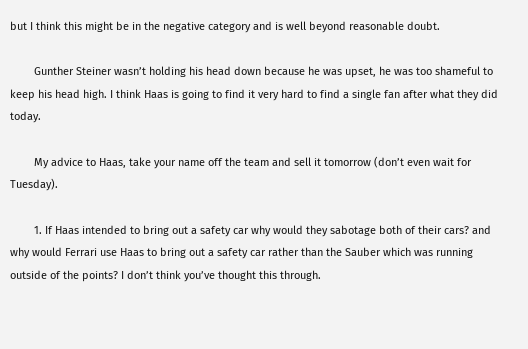but I think this might be in the negative category and is well beyond reasonable doubt.

        Gunther Steiner wasn’t holding his head down because he was upset, he was too shameful to keep his head high. I think Haas is going to find it very hard to find a single fan after what they did today.

        My advice to Haas, take your name off the team and sell it tomorrow (don’t even wait for Tuesday).

        1. If Haas intended to bring out a safety car why would they sabotage both of their cars? and why would Ferrari use Haas to bring out a safety car rather than the Sauber which was running outside of the points? I don’t think you’ve thought this through.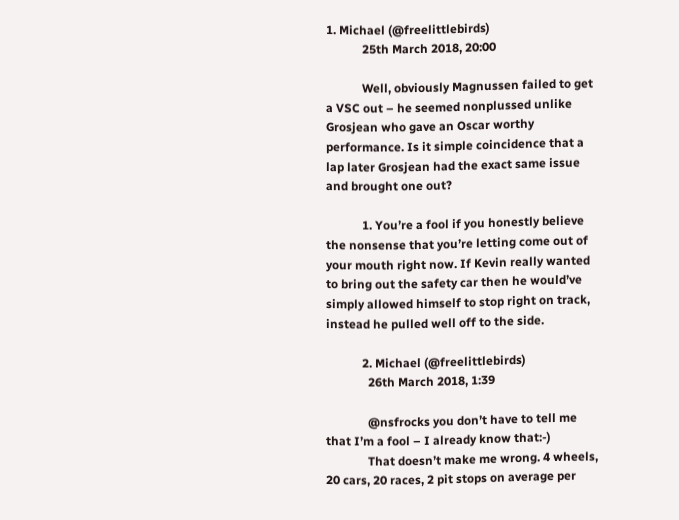1. Michael (@freelittlebirds)
            25th March 2018, 20:00

            Well, obviously Magnussen failed to get a VSC out – he seemed nonplussed unlike Grosjean who gave an Oscar worthy performance. Is it simple coincidence that a lap later Grosjean had the exact same issue and brought one out?

            1. You’re a fool if you honestly believe the nonsense that you’re letting come out of your mouth right now. If Kevin really wanted to bring out the safety car then he would’ve simply allowed himself to stop right on track, instead he pulled well off to the side.

            2. Michael (@freelittlebirds)
              26th March 2018, 1:39

              @nsfrocks you don’t have to tell me that I’m a fool – I already know that:-)
              That doesn’t make me wrong. 4 wheels, 20 cars, 20 races, 2 pit stops on average per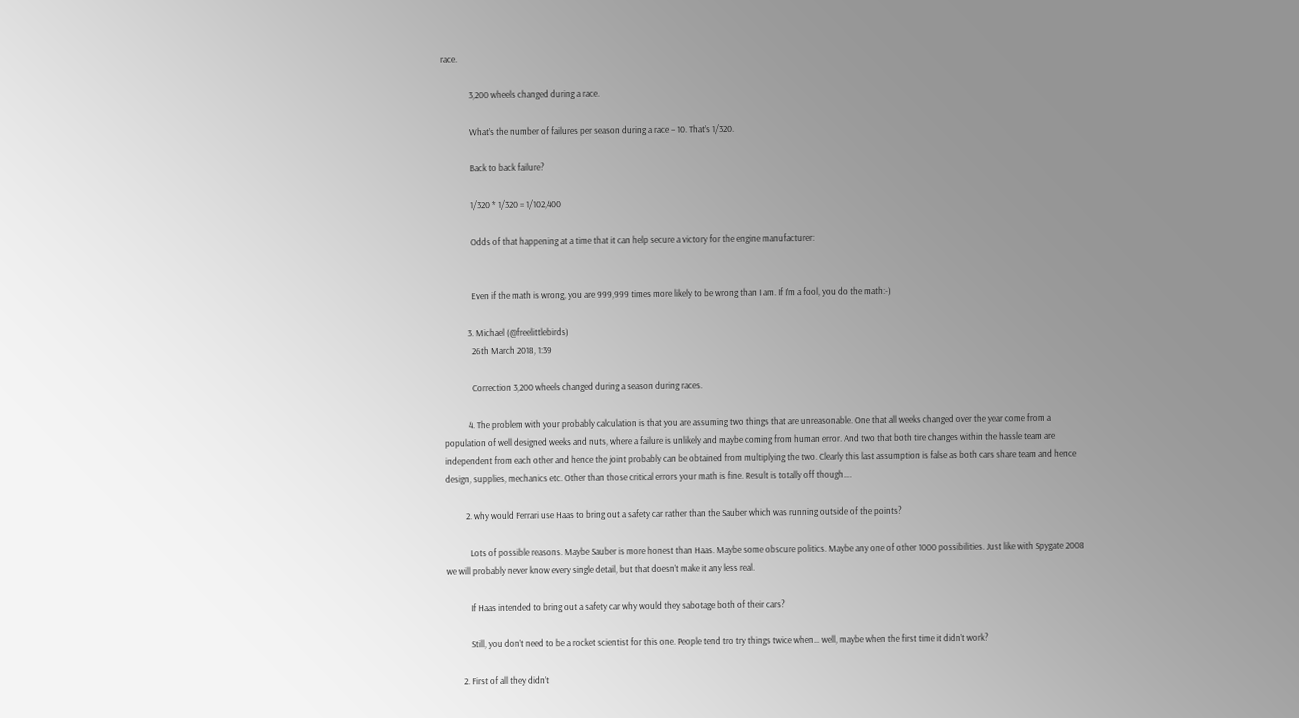race.

              3,200 wheels changed during a race.

              What’s the number of failures per season during a race – 10. That’s 1/320.

              Back to back failure?

              1/320 * 1/320 = 1/102,400

              Odds of that happening at a time that it can help secure a victory for the engine manufacturer:


              Even if the math is wrong, you are 999,999 times more likely to be wrong than I am. If I’m a fool, you do the math:-)

            3. Michael (@freelittlebirds)
              26th March 2018, 1:39

              Correction 3,200 wheels changed during a season during races.

            4. The problem with your probably calculation is that you are assuming two things that are unreasonable. One that all weeks changed over the year come from a population of well designed weeks and nuts, where a failure is unlikely and maybe coming from human error. And two that both tire changes within the hassle team are independent from each other and hence the joint probably can be obtained from multiplying the two. Clearly this last assumption is false as both cars share team and hence design, supplies, mechanics etc. Other than those critical errors your math is fine. Result is totally off though….

          2. why would Ferrari use Haas to bring out a safety car rather than the Sauber which was running outside of the points?

            Lots of possible reasons. Maybe Sauber is more honest than Haas. Maybe some obscure politics. Maybe any one of other 1000 possibilities. Just like with Spygate 2008 we will probably never know every single detail, but that doesn’t make it any less real.

            If Haas intended to bring out a safety car why would they sabotage both of their cars?

            Still, you don’t need to be a rocket scientist for this one. People tend tro try things twice when… well, maybe when the first time it didn’t work?

        2. First of all they didn’t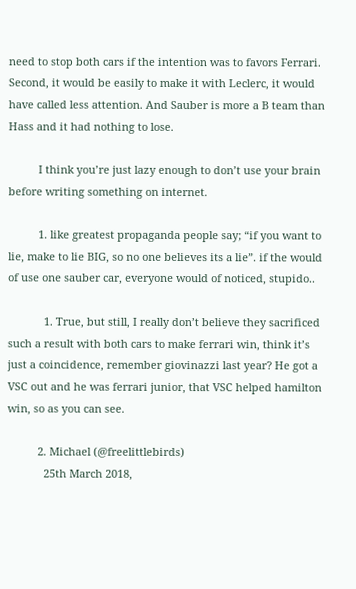need to stop both cars if the intention was to favors Ferrari. Second, it would be easily to make it with Leclerc, it would have called less attention. And Sauber is more a B team than Hass and it had nothing to lose.

          I think you’re just lazy enough to don’t use your brain before writing something on internet.

          1. like greatest propaganda people say; “if you want to lie, make to lie BIG, so no one believes its a lie”. if the would of use one sauber car, everyone would of noticed, stupido..

            1. True, but still, I really don’t believe they sacrificed such a result with both cars to make ferrari win, think it’s just a coincidence, remember giovinazzi last year? He got a VSC out and he was ferrari junior, that VSC helped hamilton win, so as you can see.

          2. Michael (@freelittlebirds)
            25th March 2018,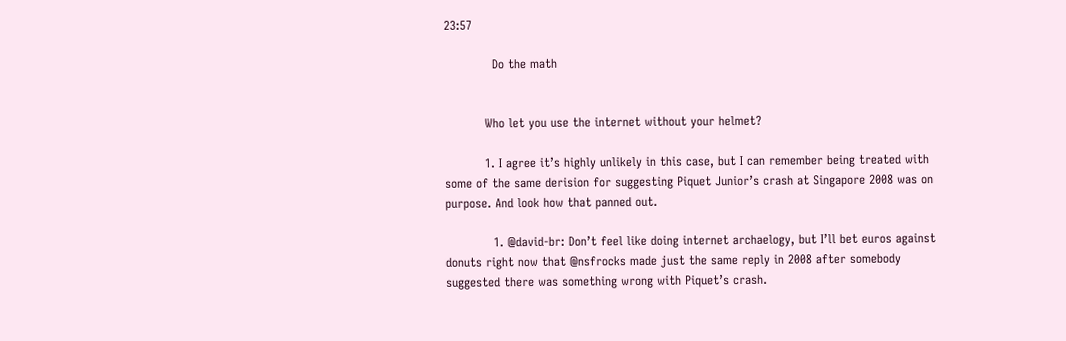23:57

            Do the math


          Who let you use the internet without your helmet?

          1. I agree it’s highly unlikely in this case, but I can remember being treated with some of the same derision for suggesting Piquet Junior’s crash at Singapore 2008 was on purpose. And look how that panned out.

            1. @david-br: Don’t feel like doing internet archaelogy, but I’ll bet euros against donuts right now that @nsfrocks made just the same reply in 2008 after somebody suggested there was something wrong with Piquet’s crash.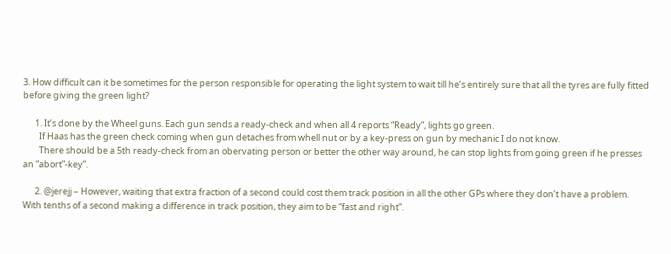3. How difficult can it be sometimes for the person responsible for operating the light system to wait till he’s entirely sure that all the tyres are fully fitted before giving the green light?

      1. It’s done by the Wheel guns. Each gun sends a ready-check and when all 4 reports “Ready”, lights go green.
        If Haas has the green check coming when gun detaches from whell nut or by a key-press on gun by mechanic I do not know.
        There should be a 5th ready-check from an obervating person or better the other way around, he can stop lights from going green if he presses an “abort”-key”.

      2. @jerejj – However, waiting that extra fraction of a second could cost them track position in all the other GPs where they don’t have a problem. With tenths of a second making a difference in track position, they aim to be “fast and right”.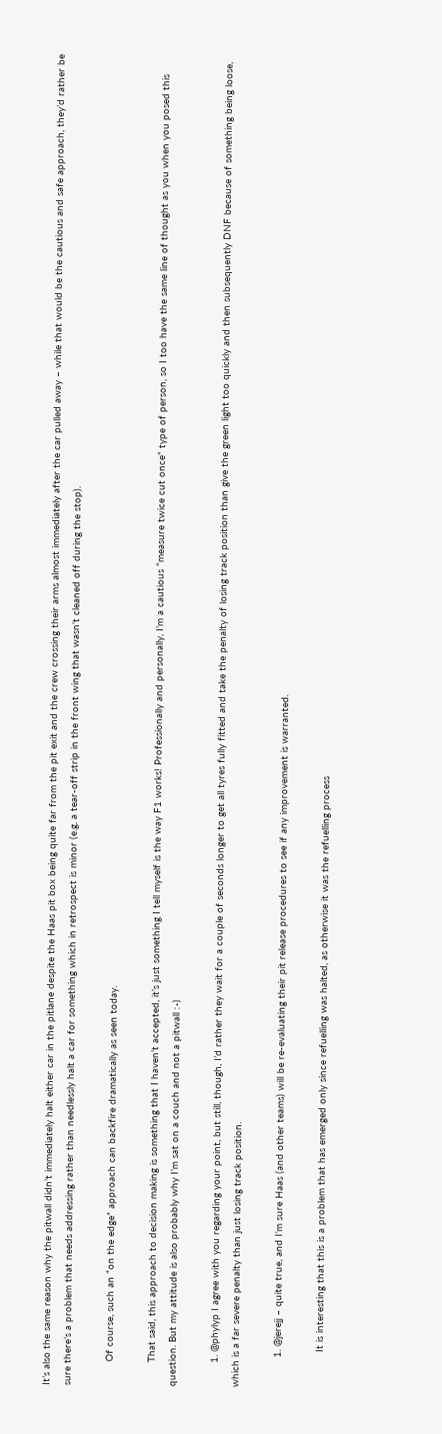It’s also the same reason why the pitwall didn’t immediately halt either car in the pitlane despite the Haas pit box being quite far from the pit exit and the crew crossing their arms almost immediately after the car pulled away – while that would be the cautious and safe approach, they’d rather be sure there’s a problem that needs addressing rather than needlessly halt a car for something which in retrospect is minor (e.g. a tear-off strip in the front wing that wasn’t cleaned off during the stop).

        Of course, such an “on the edge” approach can backfire dramatically as seen today.

        That said, this approach to decision making is something that I haven’t accepted, it’s just something I tell myself is the way F1 works! Professionally and personally, I’m a cautious “measure twice cut once” type of person, so I too have the same line of thought as you when you posed this question. But my attitude is also probably why I’m sat on a couch and not a pitwall :-)

        1. @phylyp I agree with you regarding your point, but still, though, I’d rather they wait for a couple of seconds longer to get all tyres fully fitted and take the penalty of losing track position than give the green light too quickly and then subsequently DNF because of something being loose, which is a far severe penalty than just losing track position.

          1. @jerejj – quite true, and I’m sure Haas (and other teams) will be re-evaluating their pit release procedures to see if any improvement is warranted.

            It is interesting that this is a problem that has emerged only since refuelling was halted, as otherwise it was the refuelling process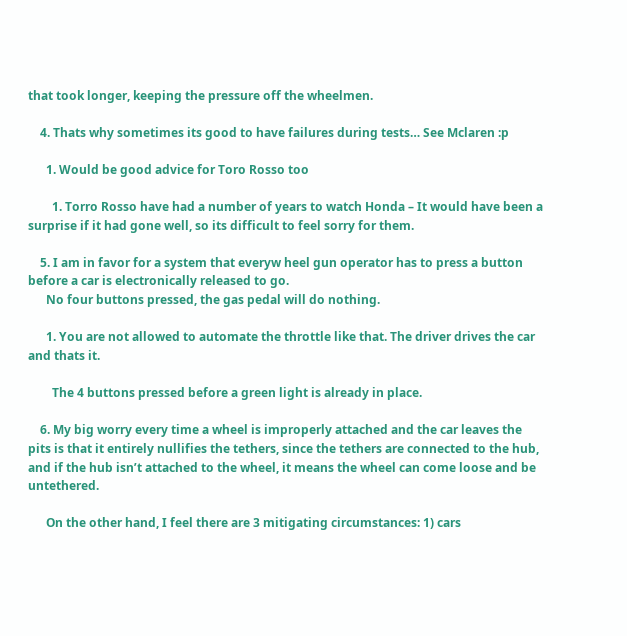that took longer, keeping the pressure off the wheelmen.

    4. Thats why sometimes its good to have failures during tests… See Mclaren :p

      1. Would be good advice for Toro Rosso too

        1. Torro Rosso have had a number of years to watch Honda – It would have been a surprise if it had gone well, so its difficult to feel sorry for them.

    5. I am in favor for a system that everyw heel gun operator has to press a button before a car is electronically released to go.
      No four buttons pressed, the gas pedal will do nothing.

      1. You are not allowed to automate the throttle like that. The driver drives the car and thats it.

        The 4 buttons pressed before a green light is already in place.

    6. My big worry every time a wheel is improperly attached and the car leaves the pits is that it entirely nullifies the tethers, since the tethers are connected to the hub, and if the hub isn’t attached to the wheel, it means the wheel can come loose and be untethered.

      On the other hand, I feel there are 3 mitigating circumstances: 1) cars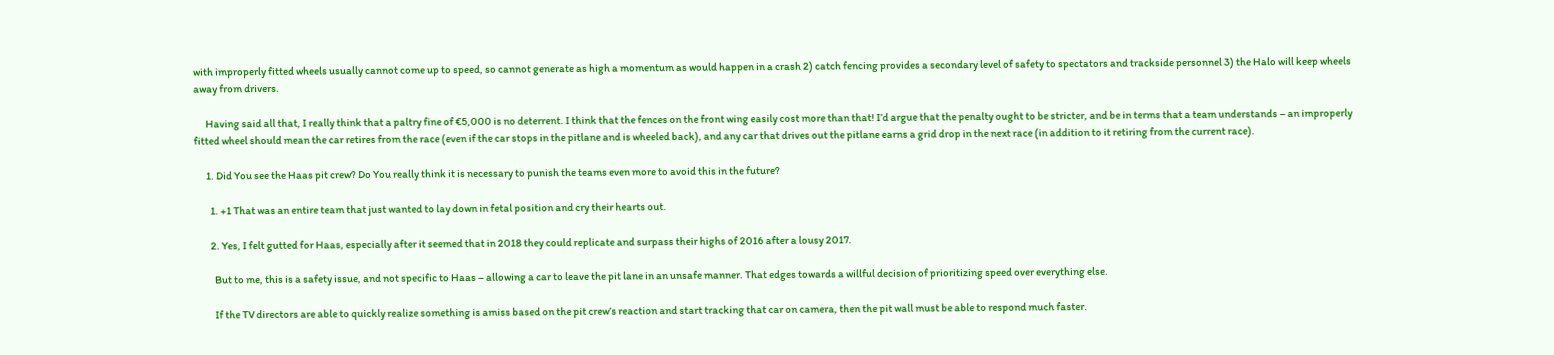with improperly fitted wheels usually cannot come up to speed, so cannot generate as high a momentum as would happen in a crash 2) catch fencing provides a secondary level of safety to spectators and trackside personnel 3) the Halo will keep wheels away from drivers.

      Having said all that, I really think that a paltry fine of €5,000 is no deterrent. I think that the fences on the front wing easily cost more than that! I’d argue that the penalty ought to be stricter, and be in terms that a team understands – an improperly fitted wheel should mean the car retires from the race (even if the car stops in the pitlane and is wheeled back), and any car that drives out the pitlane earns a grid drop in the next race (in addition to it retiring from the current race).

      1. Did You see the Haas pit crew? Do You really think it is necessary to punish the teams even more to avoid this in the future?

        1. +1 That was an entire team that just wanted to lay down in fetal position and cry their hearts out.

        2. Yes, I felt gutted for Haas, especially after it seemed that in 2018 they could replicate and surpass their highs of 2016 after a lousy 2017.

          But to me, this is a safety issue, and not specific to Haas – allowing a car to leave the pit lane in an unsafe manner. That edges towards a willful decision of prioritizing speed over everything else.

          If the TV directors are able to quickly realize something is amiss based on the pit crew’s reaction and start tracking that car on camera, then the pit wall must be able to respond much faster.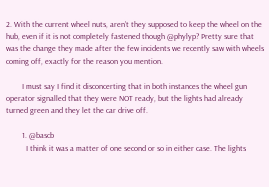2. With the current wheel nuts, aren’t they supposed to keep the wheel on the hub, even if it is not completely fastened though @phylyp? Pretty sure that was the change they made after the few incidents we recently saw with wheels coming off, exactly for the reason you mention.

        I must say I find it disconcerting that in both instances the wheel gun operator signalled that they were NOT ready, but the lights had already turned green and they let the car drive off.

        1. @bascb
          I think it was a matter of one second or so in either case. The lights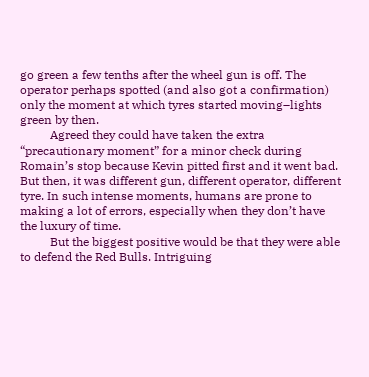go green a few tenths after the wheel gun is off. The operator perhaps spotted (and also got a confirmation) only the moment at which tyres started moving–lights green by then.
          Agreed they could have taken the extra “precautionary moment” for a minor check during Romain’s stop because Kevin pitted first and it went bad. But then, it was different gun, different operator, different tyre. In such intense moments, humans are prone to making a lot of errors, especially when they don’t have the luxury of time.
          But the biggest positive would be that they were able to defend the Red Bulls. Intriguing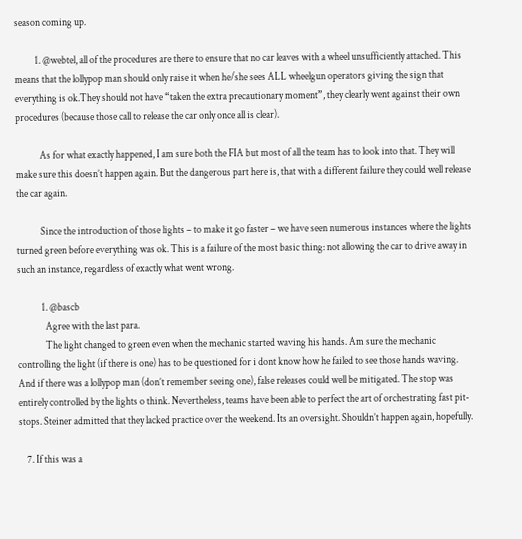season coming up.

          1. @webtel, all of the procedures are there to ensure that no car leaves with a wheel unsufficiently attached. This means that the lollypop man should only raise it when he/she sees ALL wheelgun operators giving the sign that everything is ok.They should not have “taken the extra precautionary moment”, they clearly went against their own procedures (because those call to release the car only once all is clear).

            As for what exactly happened, I am sure both the FIA but most of all the team has to look into that. They will make sure this doesn’t happen again. But the dangerous part here is, that with a different failure they could well release the car again.

            Since the introduction of those lights – to make it go faster – we have seen numerous instances where the lights turned green before everything was ok. This is a failure of the most basic thing: not allowing the car to drive away in such an instance, regardless of exactly what went wrong.

            1. @bascb
              Agree with the last para.
              The light changed to green even when the mechanic started waving his hands. Am sure the mechanic controlling the light (if there is one) has to be questioned for i dont know how he failed to see those hands waving. And if there was a lollypop man (don’t remember seeing one), false releases could well be mitigated. The stop was entirely controlled by the lights o think. Nevertheless, teams have been able to perfect the art of orchestrating fast pit-stops. Steiner admitted that they lacked practice over the weekend. Its an oversight. Shouldn’t happen again, hopefully.

    7. If this was a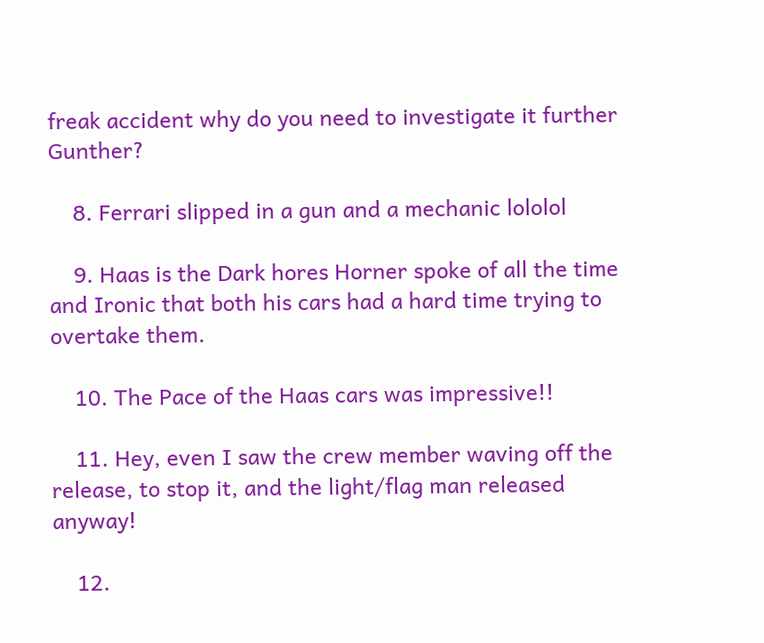freak accident why do you need to investigate it further Gunther?

    8. Ferrari slipped in a gun and a mechanic lololol

    9. Haas is the Dark hores Horner spoke of all the time and Ironic that both his cars had a hard time trying to overtake them.

    10. The Pace of the Haas cars was impressive!!

    11. Hey, even I saw the crew member waving off the release, to stop it, and the light/flag man released anyway!

    12.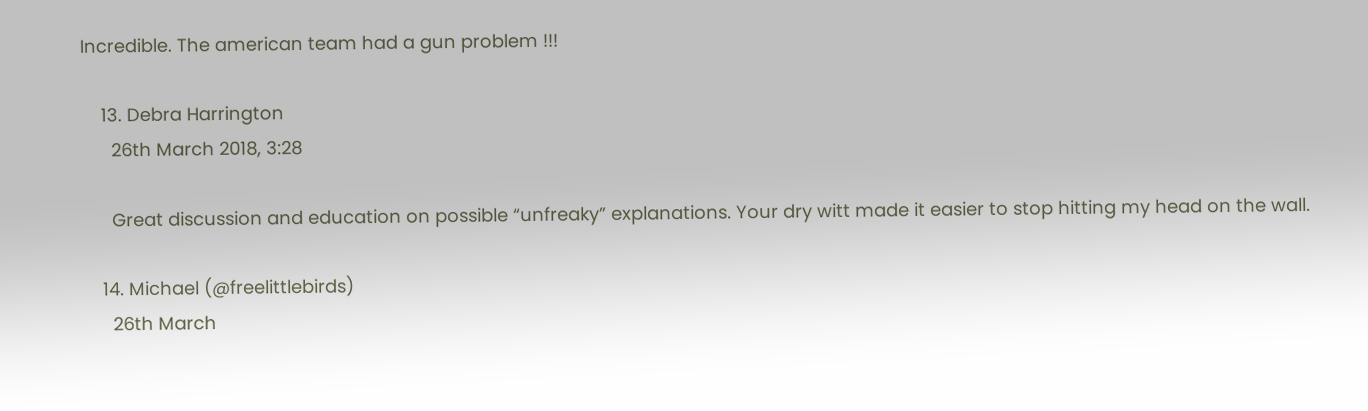Incredible. The american team had a gun problem !!!

    13. Debra Harrington
      26th March 2018, 3:28

      Great discussion and education on possible “unfreaky” explanations. Your dry witt made it easier to stop hitting my head on the wall.

    14. Michael (@freelittlebirds)
      26th March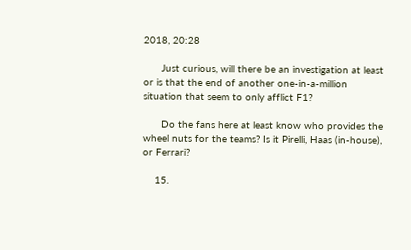2018, 20:28

      Just curious, will there be an investigation at least or is that the end of another one-in-a-million situation that seem to only afflict F1?

      Do the fans here at least know who provides the wheel nuts for the teams? Is it Pirelli, Haas (in-house), or Ferrari?

    15.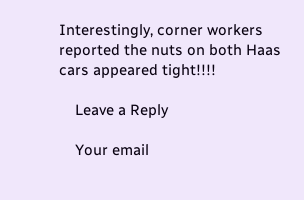Interestingly, corner workers reported the nuts on both Haas cars appeared tight!!!!

    Leave a Reply

    Your email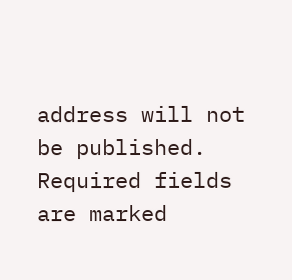address will not be published. Required fields are marked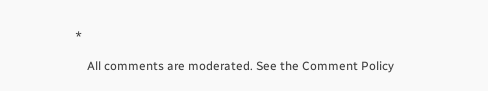*

    All comments are moderated. See the Comment Policy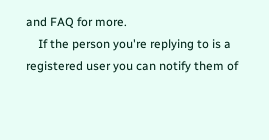and FAQ for more.
    If the person you're replying to is a registered user you can notify them of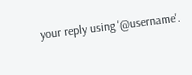your reply using '@username'.